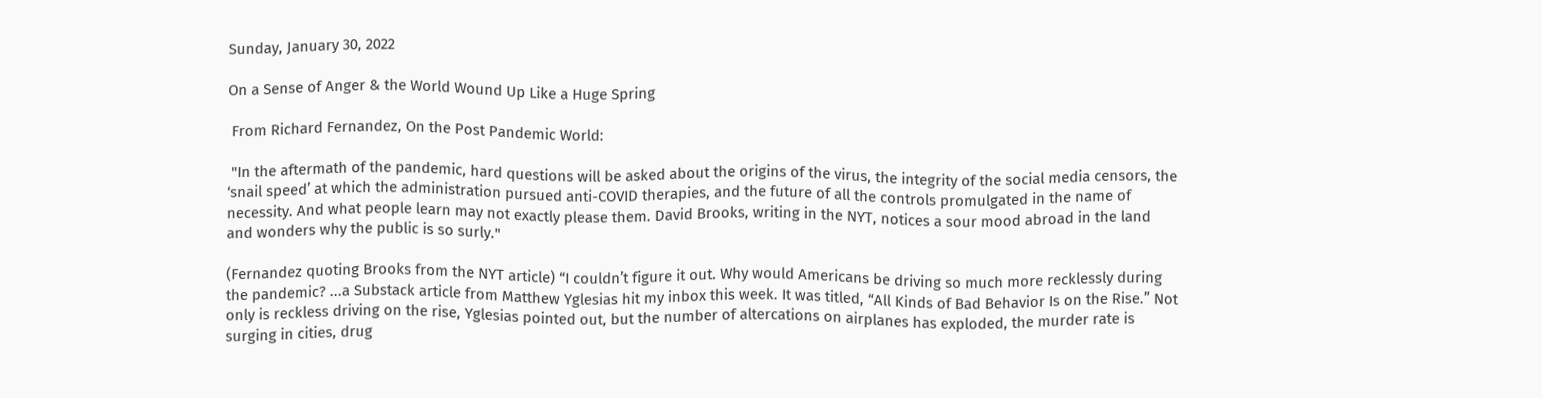Sunday, January 30, 2022

On a Sense of Anger & the World Wound Up Like a Huge Spring

 From Richard Fernandez, On the Post Pandemic World:

 "In the aftermath of the pandemic, hard questions will be asked about the origins of the virus, the integrity of the social media censors, the ‘snail speed’ at which the administration pursued anti-COVID therapies, and the future of all the controls promulgated in the name of necessity. And what people learn may not exactly please them. David Brooks, writing in the NYT, notices a sour mood abroad in the land and wonders why the public is so surly."

(Fernandez quoting Brooks from the NYT article) “I couldn’t figure it out. Why would Americans be driving so much more recklessly during the pandemic? ...a Substack article from Matthew Yglesias hit my inbox this week. It was titled, “All Kinds of Bad Behavior Is on the Rise.” Not only is reckless driving on the rise, Yglesias pointed out, but the number of altercations on airplanes has exploded, the murder rate is surging in cities, drug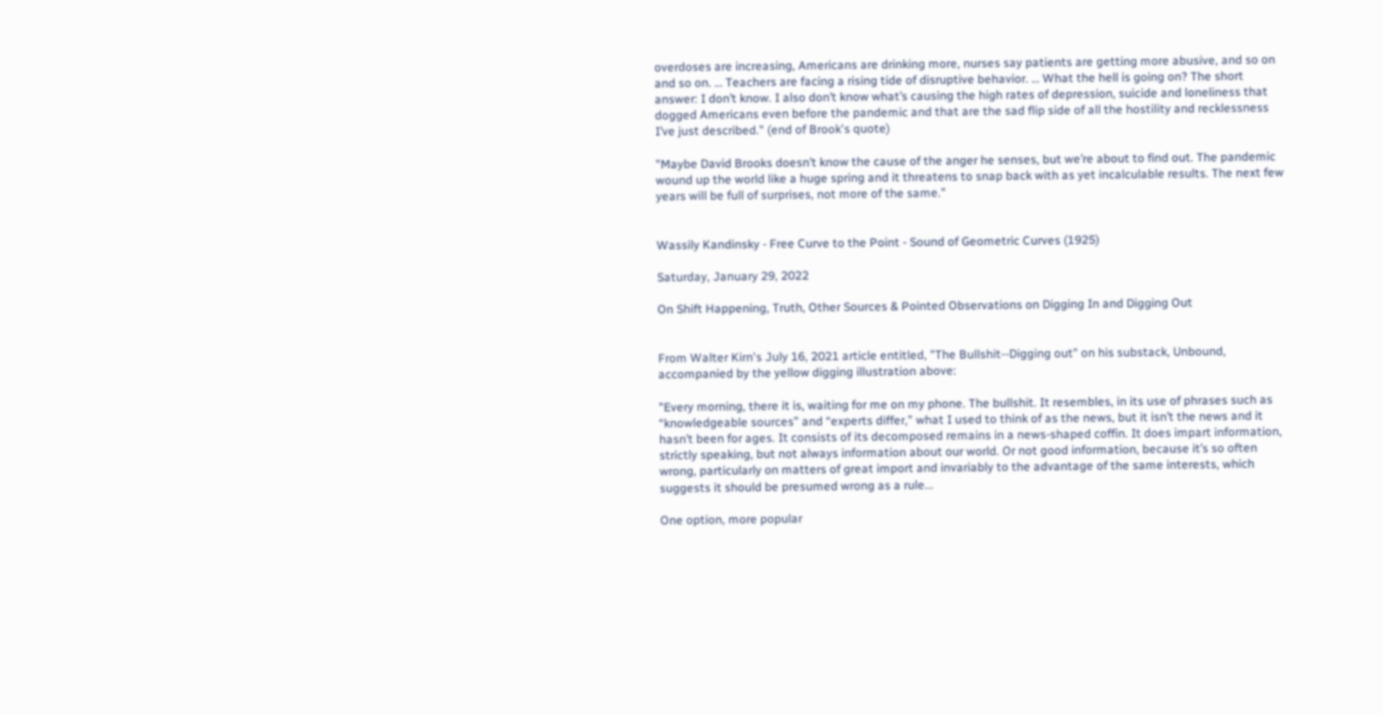overdoses are increasing, Americans are drinking more, nurses say patients are getting more abusive, and so on and so on. … Teachers are facing a rising tide of disruptive behavior. … What the hell is going on? The short answer: I don’t know. I also don’t know what’s causing the high rates of depression, suicide and loneliness that dogged Americans even before the pandemic and that are the sad flip side of all the hostility and recklessness I’ve just described." (end of Brook's quote)

"Maybe David Brooks doesn’t know the cause of the anger he senses, but we’re about to find out. The pandemic wound up the world like a huge spring and it threatens to snap back with as yet incalculable results. The next few years will be full of surprises, not more of the same."


Wassily Kandinsky - Free Curve to the Point - Sound of Geometric Curves (1925)

Saturday, January 29, 2022

On Shift Happening, Truth, Other Sources & Pointed Observations on Digging In and Digging Out


From Walter Kirn's July 16, 2021 article entitled, "The Bullshit--Digging out" on his substack, Unbound, accompanied by the yellow digging illustration above:

"Every morning, there it is, waiting for me on my phone. The bullshit. It resembles, in its use of phrases such as “knowledgeable sources” and “experts differ,” what I used to think of as the news, but it isn’t the news and it hasn’t been for ages. It consists of its decomposed remains in a news-shaped coffin. It does impart information, strictly speaking, but not always information about our world. Or not good information, because it’s so often wrong, particularly on matters of great import and invariably to the advantage of the same interests, which suggests it should be presumed wrong as a rule...

One option, more popular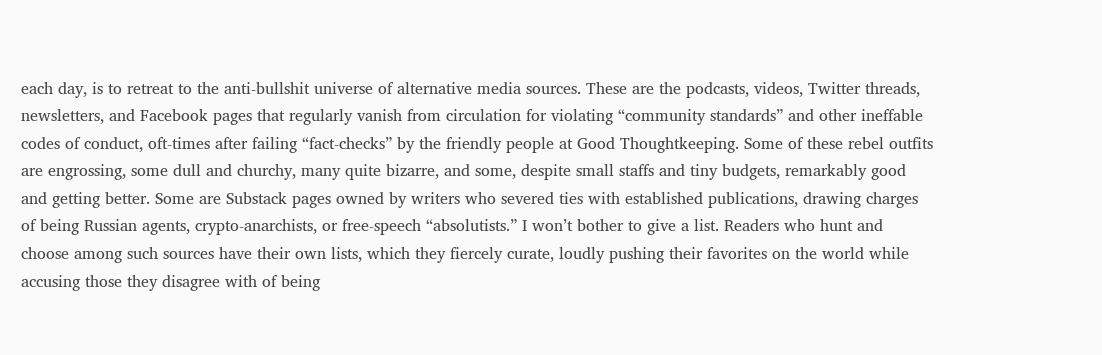each day, is to retreat to the anti-bullshit universe of alternative media sources. These are the podcasts, videos, Twitter threads, newsletters, and Facebook pages that regularly vanish from circulation for violating “community standards” and other ineffable codes of conduct, oft-times after failing “fact-checks” by the friendly people at Good Thoughtkeeping. Some of these rebel outfits are engrossing, some dull and churchy, many quite bizarre, and some, despite small staffs and tiny budgets, remarkably good and getting better. Some are Substack pages owned by writers who severed ties with established publications, drawing charges of being Russian agents, crypto-anarchists, or free-speech “absolutists.” I won’t bother to give a list. Readers who hunt and choose among such sources have their own lists, which they fiercely curate, loudly pushing their favorites on the world while accusing those they disagree with of being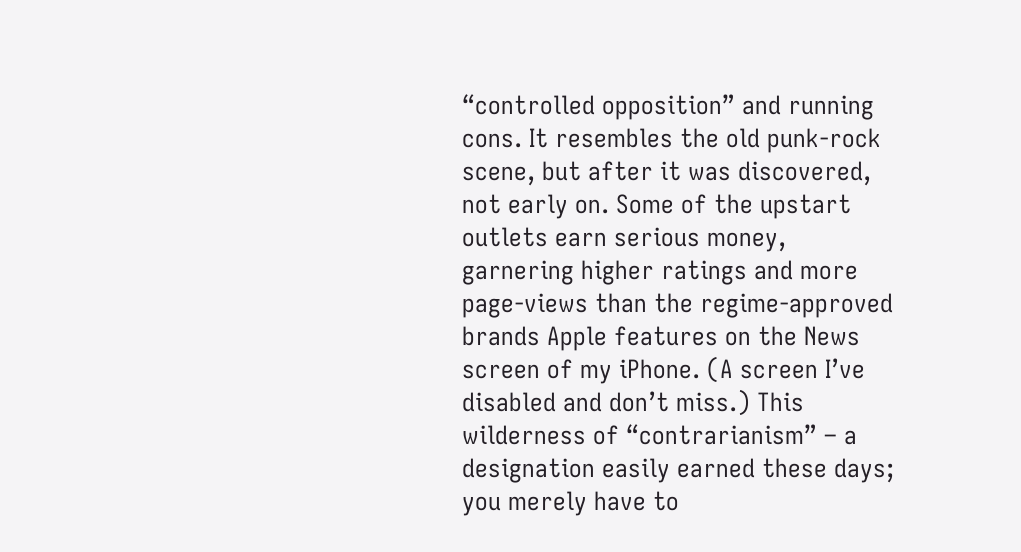“controlled opposition” and running cons. It resembles the old punk-rock scene, but after it was discovered, not early on. Some of the upstart outlets earn serious money, garnering higher ratings and more page-views than the regime-approved brands Apple features on the News screen of my iPhone. (A screen I’ve disabled and don’t miss.) This wilderness of “contrarianism” – a designation easily earned these days; you merely have to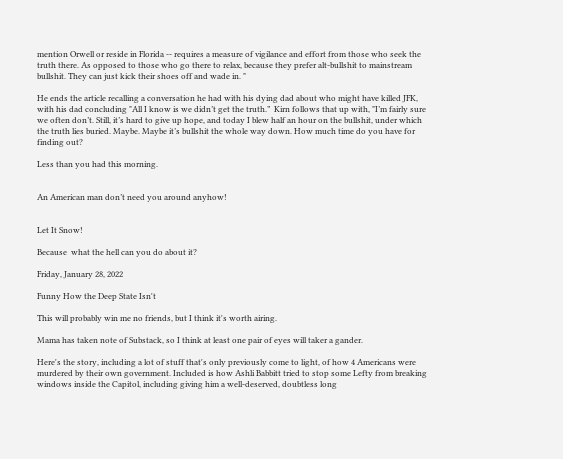mention Orwell or reside in Florida -- requires a measure of vigilance and effort from those who seek the truth there. As opposed to those who go there to relax, because they prefer alt-bullshit to mainstream bullshit. They can just kick their shoes off and wade in. "

He ends the article recalling a conversation he had with his dying dad about who might have killed JFK, with his dad concluding "All I know is we didn’t get the truth.”  Kirn follows that up with, "I’m fairly sure we often don’t. Still, it’s hard to give up hope, and today I blew half an hour on the bullshit, under which the truth lies buried. Maybe. Maybe it’s bullshit the whole way down. How much time do you have for finding out?

Less than you had this morning.


An American man don’t need you around anyhow!


Let It Snow!

Because  what the hell can you do about it?

Friday, January 28, 2022

Funny How the Deep State Isn't

This will probably win me no friends, but I think it's worth airing.

Mama has taken note of Substack, so I think at least one pair of eyes will taker a gander.

Here's the story, including a lot of stuff that's only previously come to light, of how 4 Americans were murdered by their own government. Included is how Ashli Babbitt tried to stop some Lefty from breaking windows inside the Capitol, including giving him a well-deserved, doubtless long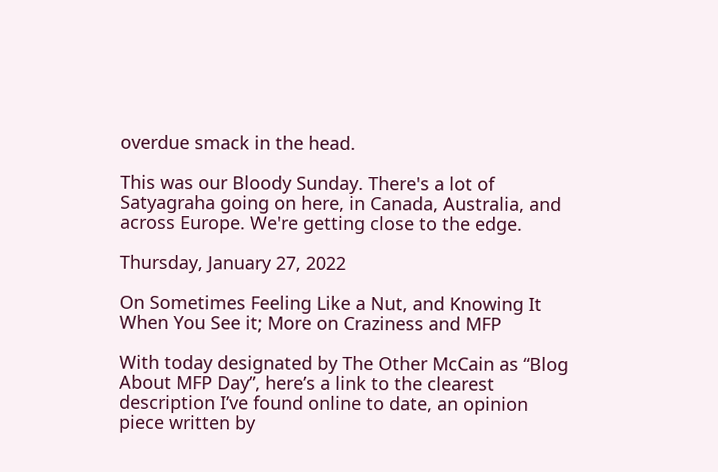overdue smack in the head.

This was our Bloody Sunday. There's a lot of Satyagraha going on here, in Canada, Australia, and across Europe. We're getting close to the edge.

Thursday, January 27, 2022

On Sometimes Feeling Like a Nut, and Knowing It When You See it; More on Craziness and MFP

With today designated by The Other McCain as “Blog About MFP Day”, here’s a link to the clearest description I’ve found online to date, an opinion piece written by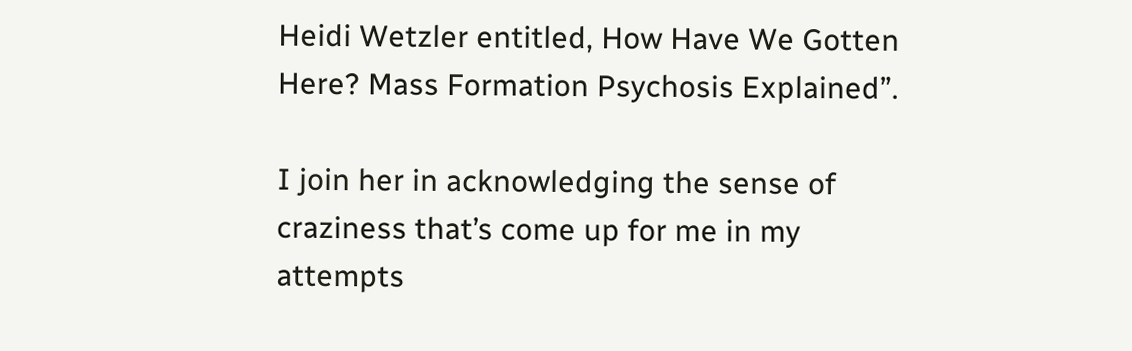Heidi Wetzler entitled, How Have We Gotten Here? Mass Formation Psychosis Explained”.

I join her in acknowledging the sense of craziness that’s come up for me in my attempts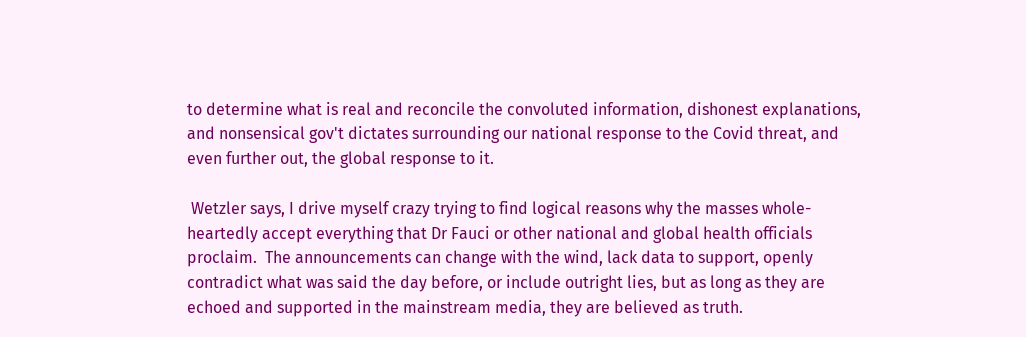to determine what is real and reconcile the convoluted information, dishonest explanations, and nonsensical gov't dictates surrounding our national response to the Covid threat, and even further out, the global response to it.

 Wetzler says, I drive myself crazy trying to find logical reasons why the masses whole-heartedly accept everything that Dr Fauci or other national and global health officials proclaim.  The announcements can change with the wind, lack data to support, openly contradict what was said the day before, or include outright lies, but as long as they are echoed and supported in the mainstream media, they are believed as truth.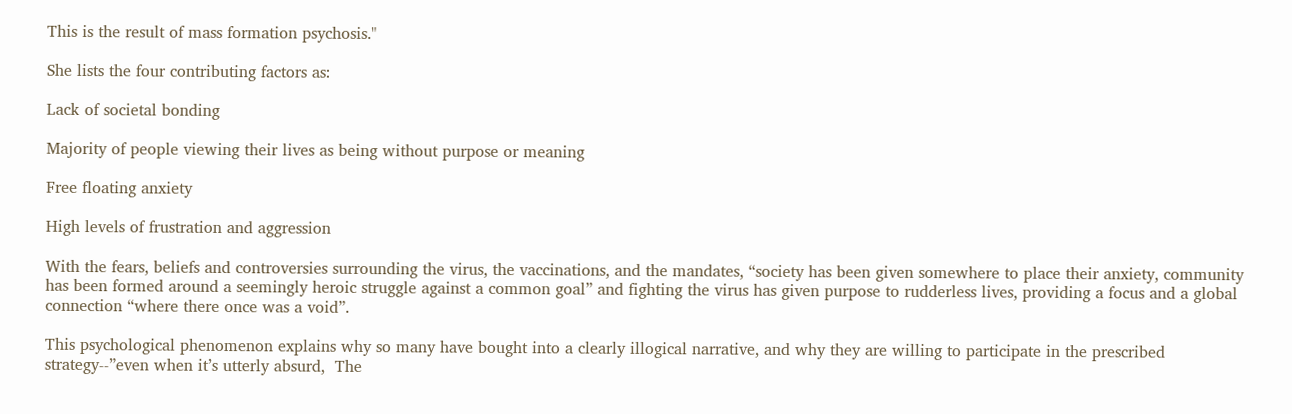This is the result of mass formation psychosis."

She lists the four contributing factors as:

Lack of societal bonding

Majority of people viewing their lives as being without purpose or meaning

Free floating anxiety

High levels of frustration and aggression

With the fears, beliefs and controversies surrounding the virus, the vaccinations, and the mandates, “society has been given somewhere to place their anxiety, community has been formed around a seemingly heroic struggle against a common goal” and fighting the virus has given purpose to rudderless lives, providing a focus and a global connection “where there once was a void”.

This psychological phenomenon explains why so many have bought into a clearly illogical narrative, and why they are willing to participate in the prescribed strategy--”even when it’s utterly absurd,  The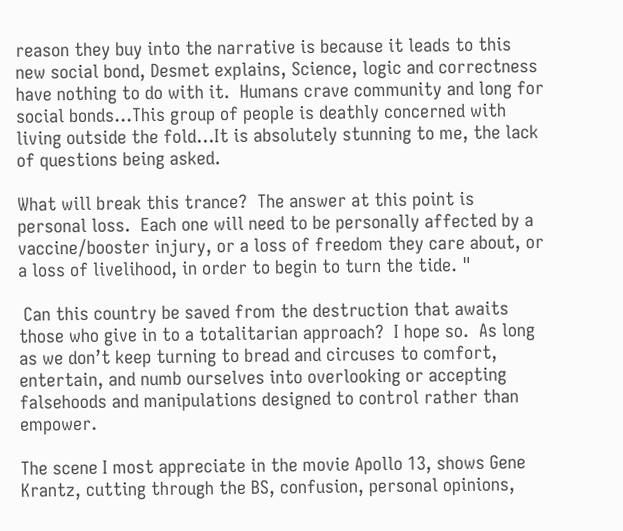reason they buy into the narrative is because it leads to this new social bond, Desmet explains, Science, logic and correctness have nothing to do with it.  Humans crave community and long for social bonds…This group of people is deathly concerned with living outside the fold…It is absolutely stunning to me, the lack of questions being asked.

What will break this trance?  The answer at this point is personal loss.  Each one will need to be personally affected by a vaccine/booster injury, or a loss of freedom they care about, or a loss of livelihood, in order to begin to turn the tide. "

 Can this country be saved from the destruction that awaits those who give in to a totalitarian approach?  I hope so.  As long as we don’t keep turning to bread and circuses to comfort, entertain, and numb ourselves into overlooking or accepting falsehoods and manipulations designed to control rather than empower.

The scene I most appreciate in the movie Apollo 13, shows Gene Krantz, cutting through the BS, confusion, personal opinions,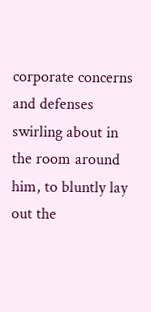corporate concerns and defenses swirling about in the room around him, to bluntly lay out the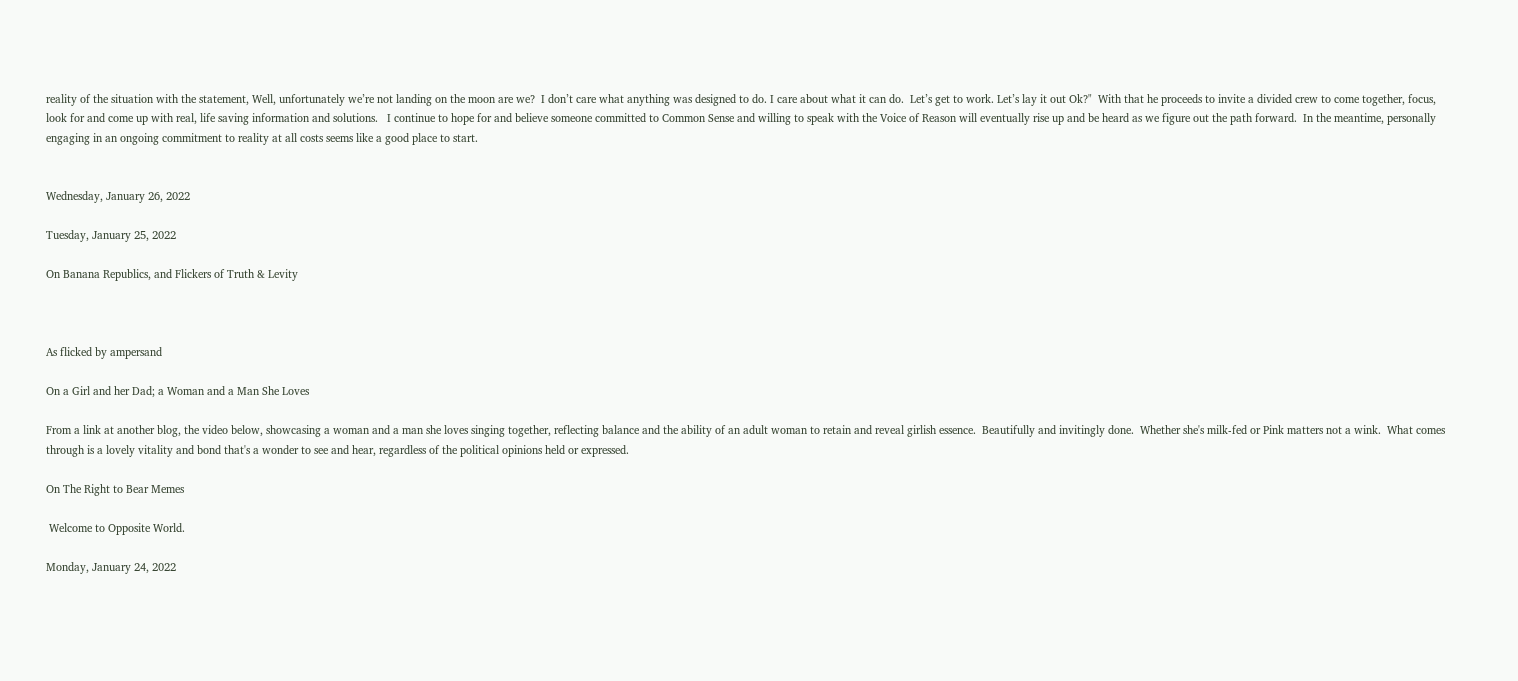reality of the situation with the statement, Well, unfortunately we’re not landing on the moon are we?  I don’t care what anything was designed to do. I care about what it can do.  Let’s get to work. Let’s lay it out Ok?"  With that he proceeds to invite a divided crew to come together, focus,  look for and come up with real, life saving information and solutions.   I continue to hope for and believe someone committed to Common Sense and willing to speak with the Voice of Reason will eventually rise up and be heard as we figure out the path forward.  In the meantime, personally engaging in an ongoing commitment to reality at all costs seems like a good place to start.


Wednesday, January 26, 2022

Tuesday, January 25, 2022

On Banana Republics, and Flickers of Truth & Levity



As flicked by ampersand

On a Girl and her Dad; a Woman and a Man She Loves

From a link at another blog, the video below, showcasing a woman and a man she loves singing together, reflecting balance and the ability of an adult woman to retain and reveal girlish essence.  Beautifully and invitingly done.  Whether she's milk-fed or Pink matters not a wink.  What comes through is a lovely vitality and bond that's a wonder to see and hear, regardless of the political opinions held or expressed.

On The Right to Bear Memes

 Welcome to Opposite World.

Monday, January 24, 2022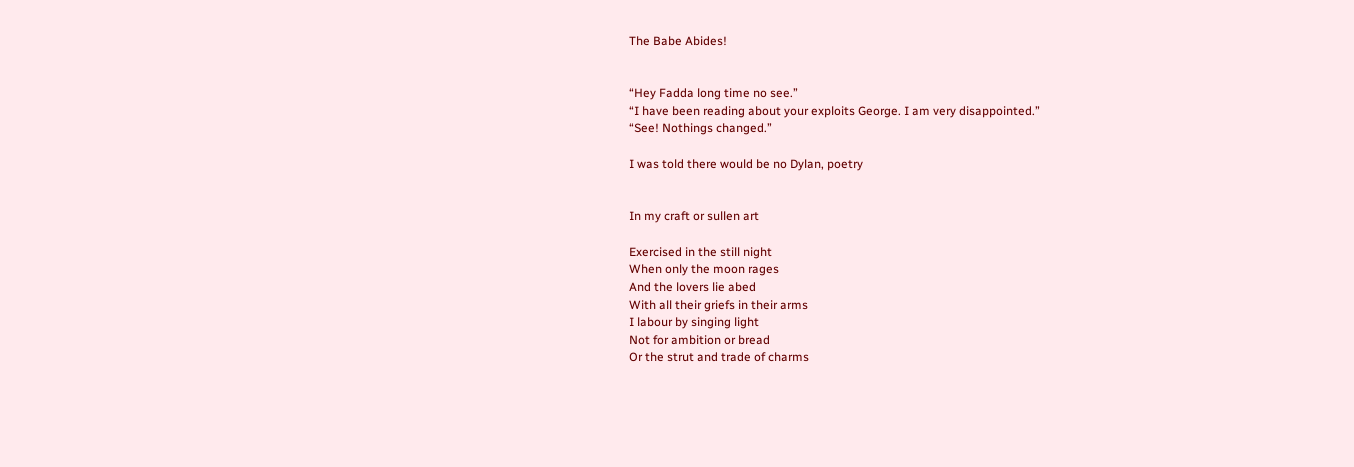The Babe Abides!


“Hey Fadda long time no see.”
“I have been reading about your exploits George. I am very disappointed.”
“See! Nothings changed.”

I was told there would be no Dylan, poetry


In my craft or sullen art

Exercised in the still night
When only the moon rages
And the lovers lie abed
With all their griefs in their arms
I labour by singing light
Not for ambition or bread
Or the strut and trade of charms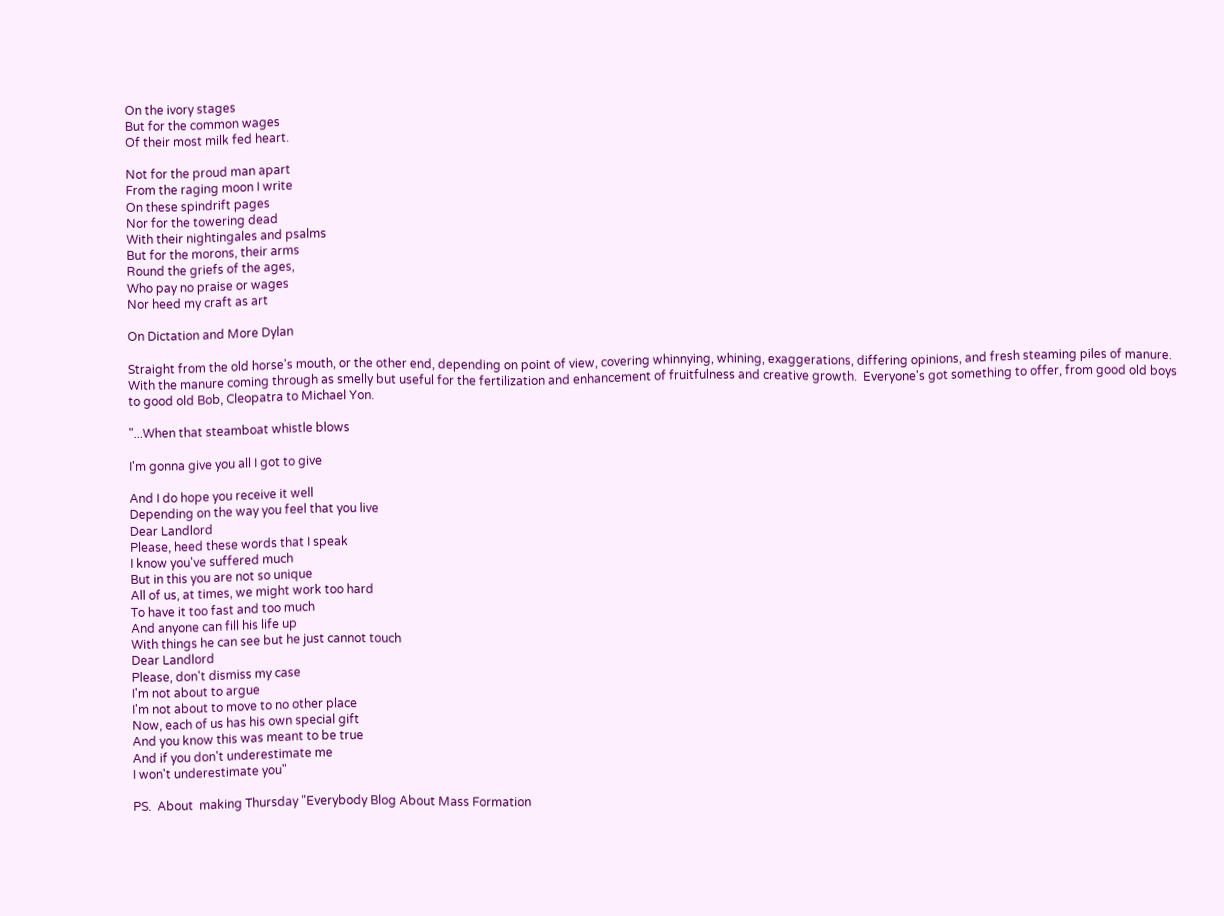On the ivory stages
But for the common wages
Of their most milk fed heart.

Not for the proud man apart
From the raging moon I write
On these spindrift pages
Nor for the towering dead
With their nightingales and psalms
But for the morons, their arms
Round the griefs of the ages,
Who pay no praise or wages
Nor heed my craft as art

On Dictation and More Dylan

Straight from the old horse's mouth, or the other end, depending on point of view, covering whinnying, whining, exaggerations, differing opinions, and fresh steaming piles of manure.  With the manure coming through as smelly but useful for the fertilization and enhancement of fruitfulness and creative growth.  Everyone's got something to offer, from good old boys to good old Bob, Cleopatra to Michael Yon.

"...When that steamboat whistle blows

I'm gonna give you all I got to give

And I do hope you receive it well
Depending on the way you feel that you live
Dear Landlord
Please, heed these words that I speak
I know you've suffered much
But in this you are not so unique
All of us, at times, we might work too hard
To have it too fast and too much
And anyone can fill his life up
With things he can see but he just cannot touch
Dear Landlord
Please, don't dismiss my case
I'm not about to argue
I'm not about to move to no other place
Now, each of us has his own special gift
And you know this was meant to be true
And if you don't underestimate me
I won't underestimate you"

PS.  About  making Thursday "Everybody Blog About Mass Formation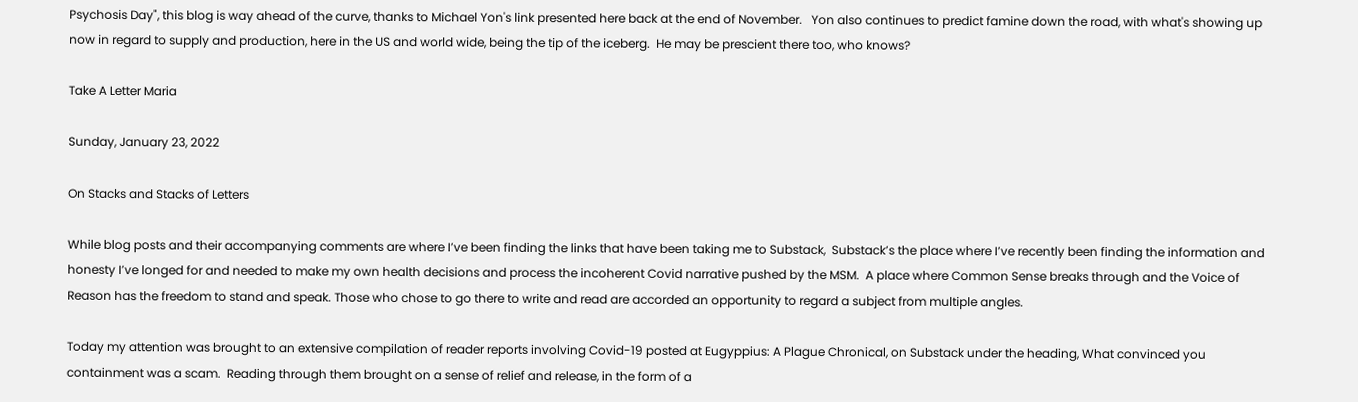Psychosis Day", this blog is way ahead of the curve, thanks to Michael Yon's link presented here back at the end of November.   Yon also continues to predict famine down the road, with what's showing up now in regard to supply and production, here in the US and world wide, being the tip of the iceberg.  He may be prescient there too, who knows?

Take A Letter Maria

Sunday, January 23, 2022

On Stacks and Stacks of Letters

While blog posts and their accompanying comments are where I’ve been finding the links that have been taking me to Substack,  Substack’s the place where I’ve recently been finding the information and honesty I’ve longed for and needed to make my own health decisions and process the incoherent Covid narrative pushed by the MSM.  A place where Common Sense breaks through and the Voice of Reason has the freedom to stand and speak. Those who chose to go there to write and read are accorded an opportunity to regard a subject from multiple angles.

Today my attention was brought to an extensive compilation of reader reports involving Covid-19 posted at Eugyppius: A Plague Chronical, on Substack under the heading, What convinced you containment was a scam.  Reading through them brought on a sense of relief and release, in the form of a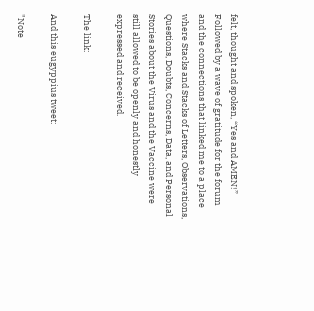felt, thought and spoken, “Yes and AMEN!”   Followed by a wave of gratitude for the forum and the connections that linked me to a place where Stacks and Stacks of Letters, Observations, Questions, Doubts, Concerns, Data, and Personal Stories about the Virus and the Vaccine were still allowed to be openly and honestly expressed and received.

The link:

And this eugyppius tweet:

"Note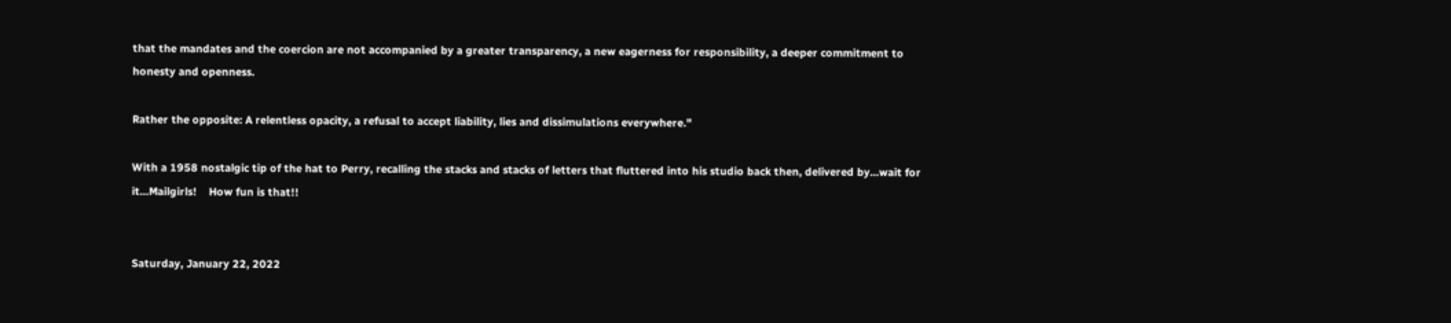that the mandates and the coercion are not accompanied by a greater transparency, a new eagerness for responsibility, a deeper commitment to honesty and openness.

Rather the opposite: A relentless opacity, a refusal to accept liability, lies and dissimulations everywhere."

With a 1958 nostalgic tip of the hat to Perry, recalling the stacks and stacks of letters that fluttered into his studio back then, delivered by...wait for it...Mailgirls!    How fun is that!!


Saturday, January 22, 2022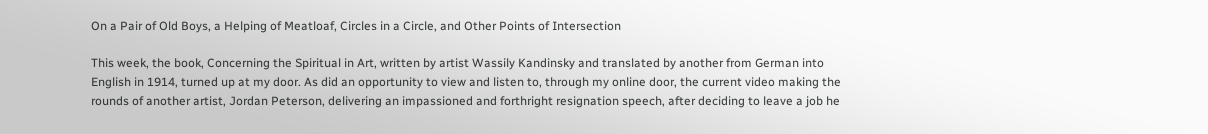On a Pair of Old Boys, a Helping of Meatloaf, Circles in a Circle, and Other Points of Intersection

This week, the book, Concerning the Spiritual in Art, written by artist Wassily Kandinsky and translated by another from German into English in 1914, turned up at my door. As did an opportunity to view and listen to, through my online door, the current video making the rounds of another artist, Jordan Peterson, delivering an impassioned and forthright resignation speech, after deciding to leave a job he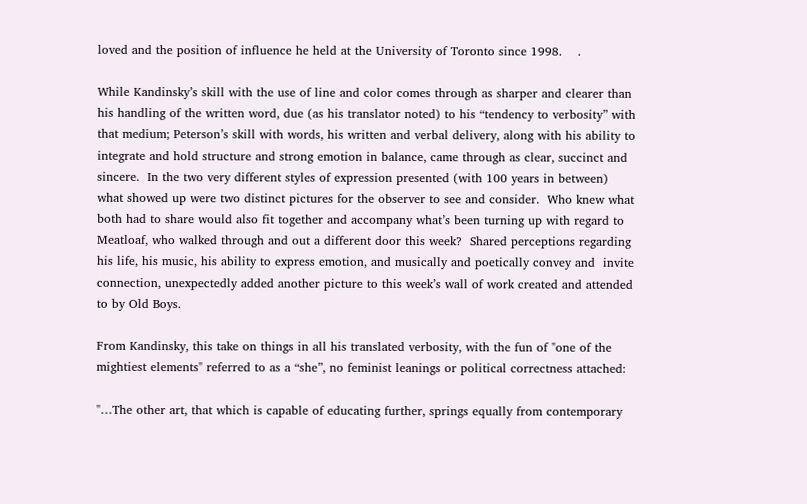loved and the position of influence he held at the University of Toronto since 1998.    .

While Kandinsky’s skill with the use of line and color comes through as sharper and clearer than his handling of the written word, due (as his translator noted) to his “tendency to verbosity” with that medium; Peterson’s skill with words, his written and verbal delivery, along with his ability to integrate and hold structure and strong emotion in balance, came through as clear, succinct and sincere.  In the two very different styles of expression presented (with 100 years in between) what showed up were two distinct pictures for the observer to see and consider.  Who knew what both had to share would also fit together and accompany what’s been turning up with regard to Meatloaf, who walked through and out a different door this week?  Shared perceptions regarding his life, his music, his ability to express emotion, and musically and poetically convey and  invite connection, unexpectedly added another picture to this week’s wall of work created and attended to by Old Boys.

From Kandinsky, this take on things in all his translated verbosity, with the fun of "one of the mightiest elements" referred to as a “she”, no feminist leanings or political correctness attached:

"…The other art, that which is capable of educating further, springs equally from contemporary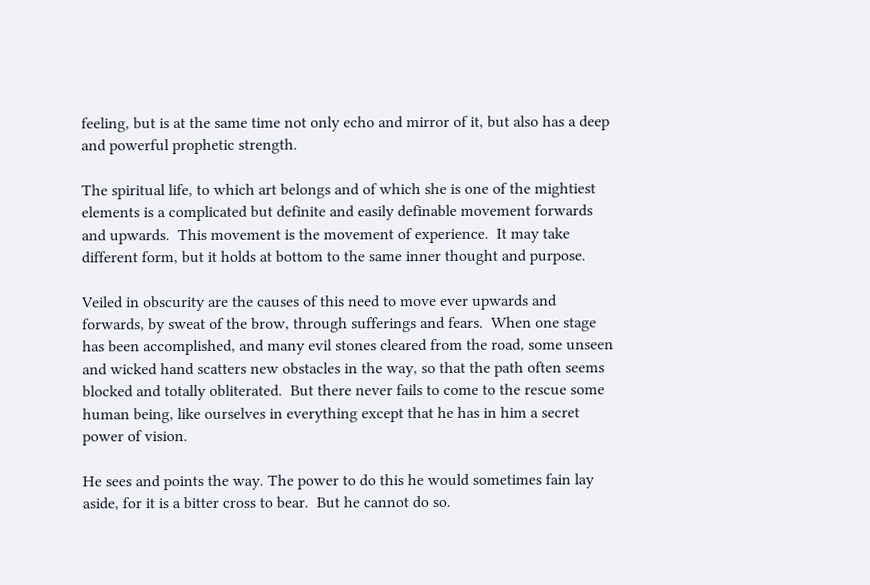feeling, but is at the same time not only echo and mirror of it, but also has a deep and powerful prophetic strength.

The spiritual life, to which art belongs and of which she is one of the mightiest elements is a complicated but definite and easily definable movement forwards and upwards.  This movement is the movement of experience.  It may take different form, but it holds at bottom to the same inner thought and purpose.

Veiled in obscurity are the causes of this need to move ever upwards and forwards, by sweat of the brow, through sufferings and fears.  When one stage has been accomplished, and many evil stones cleared from the road, some unseen and wicked hand scatters new obstacles in the way, so that the path often seems blocked and totally obliterated.  But there never fails to come to the rescue some human being, like ourselves in everything except that he has in him a secret power of vision.

He sees and points the way. The power to do this he would sometimes fain lay aside, for it is a bitter cross to bear.  But he cannot do so.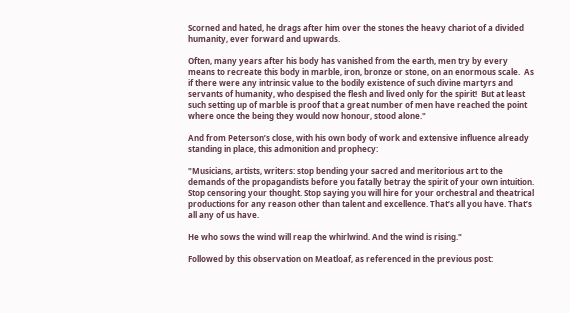Scorned and hated, he drags after him over the stones the heavy chariot of a divided humanity, ever forward and upwards.

Often, many years after his body has vanished from the earth, men try by every means to recreate this body in marble, iron, bronze or stone, on an enormous scale.  As if there were any intrinsic value to the bodily existence of such divine martyrs and servants of humanity, who despised the flesh and lived only for the spirit!  But at least such setting up of marble is proof that a great number of men have reached the point where once the being they would now honour, stood alone."

And from Peterson’s close, with his own body of work and extensive influence already standing in place, this admonition and prophecy:

"Musicians, artists, writers: stop bending your sacred and meritorious art to the demands of the propagandists before you fatally betray the spirit of your own intuition. Stop censoring your thought. Stop saying you will hire for your orchestral and theatrical productions for any reason other than talent and excellence. That’s all you have. That’s all any of us have.

He who sows the wind will reap the whirlwind. And the wind is rising."

Followed by this observation on Meatloaf, as referenced in the previous post: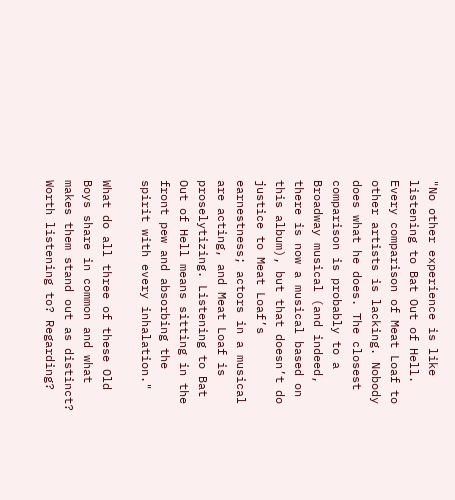"No other experience is like listening to Bat Out of Hell. Every comparison of Meat Loaf to other artists is lacking. Nobody does what he does. The closest comparison is probably to a Broadway musical (and indeed, there is now a musical based on this album), but that doesn’t do justice to Meat Loaf’s earnestness; actors in a musical are acting, and Meat Loaf is proselytizing. Listening to Bat Out of Hell means sitting in the front pew and absorbing the spirit with every inhalation."

What do all three of these Old Boys share in common and what makes them stand out as distinct? Worth listening to? Regarding?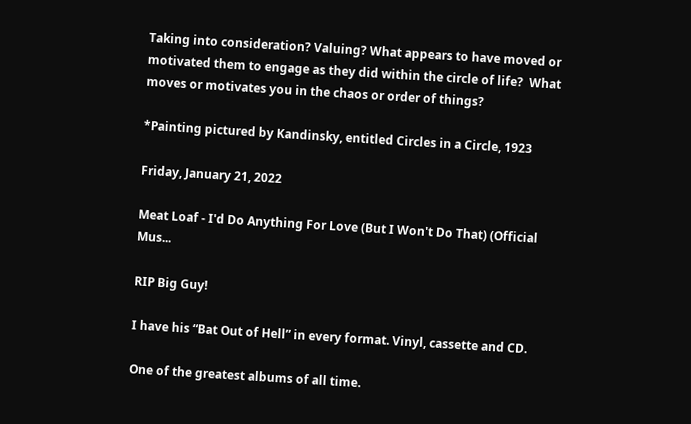Taking into consideration? Valuing? What appears to have moved or motivated them to engage as they did within the circle of life?  What moves or motivates you in the chaos or order of things?

*Painting pictured by Kandinsky, entitled Circles in a Circle, 1923

Friday, January 21, 2022

Meat Loaf - I'd Do Anything For Love (But I Won't Do That) (Official Mus...

RIP Big Guy!

I have his “Bat Out of Hell” in every format. Vinyl, cassette and CD.

One of the greatest albums of all time.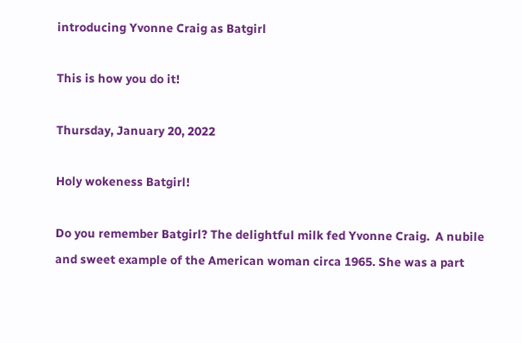introducing Yvonne Craig as Batgirl

This is how you do it!

Thursday, January 20, 2022

Holy wokeness Batgirl!

Do you remember Batgirl? The delightful milk fed Yvonne Craig.  A nubile and sweet example of the American woman circa 1965. She was a part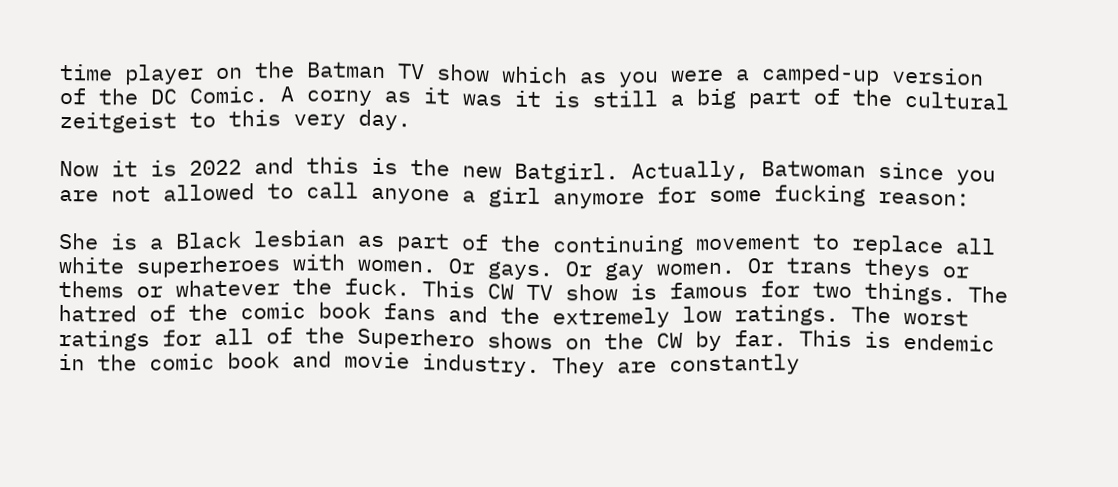time player on the Batman TV show which as you were a camped-up version of the DC Comic. A corny as it was it is still a big part of the cultural zeitgeist to this very day.

Now it is 2022 and this is the new Batgirl. Actually, Batwoman since you are not allowed to call anyone a girl anymore for some fucking reason:

She is a Black lesbian as part of the continuing movement to replace all white superheroes with women. Or gays. Or gay women. Or trans theys or thems or whatever the fuck. This CW TV show is famous for two things. The hatred of the comic book fans and the extremely low ratings. The worst ratings for all of the Superhero shows on the CW by far. This is endemic in the comic book and movie industry. They are constantly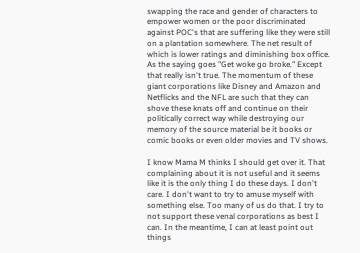swapping the race and gender of characters to empower women or the poor discriminated against POC's that are suffering like they were still on a plantation somewhere. The net result of which is lower ratings and diminishing box office. As the saying goes "Get woke go broke." Except that really isn't true. The momentum of these giant corporations like Disney and Amazon and Netflicks and the NFL are such that they can shove these knats off and continue on their politically correct way while destroying our memory of the source material be it books or comic books or even older movies and TV shows.

I know Mama M thinks I should get over it. That complaining about it is not useful and it seems like it is the only thing I do these days. I don't care. I don't want to try to amuse myself with something else. Too many of us do that. I try to not support these venal corporations as best I can. In the meantime, I can at least point out things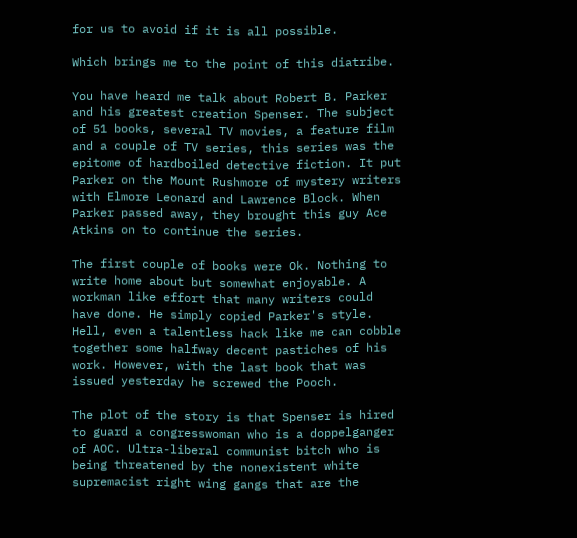for us to avoid if it is all possible.

Which brings me to the point of this diatribe.

You have heard me talk about Robert B. Parker and his greatest creation Spenser. The subject of 51 books, several TV movies, a feature film and a couple of TV series, this series was the epitome of hardboiled detective fiction. It put Parker on the Mount Rushmore of mystery writers with Elmore Leonard and Lawrence Block. When Parker passed away, they brought this guy Ace Atkins on to continue the series.

The first couple of books were Ok. Nothing to write home about but somewhat enjoyable. A workman like effort that many writers could have done. He simply copied Parker's style. Hell, even a talentless hack like me can cobble together some halfway decent pastiches of his work. However, with the last book that was issued yesterday he screwed the Pooch.

The plot of the story is that Spenser is hired to guard a congresswoman who is a doppelganger of AOC. Ultra-liberal communist bitch who is being threatened by the nonexistent white supremacist right wing gangs that are the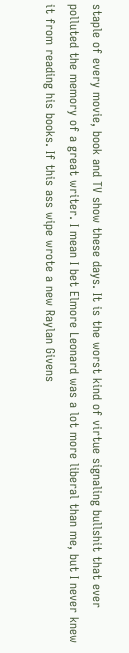staple of every movie, book and TV show these days. It is the worst kind of virtue signaling bullshit that ever polluted the memory of a great writer. I mean I bet Elmore Leonard was a lot more liberal than me, but I never knew it from reading his books. If this ass wipe wrote a new Raylan Givens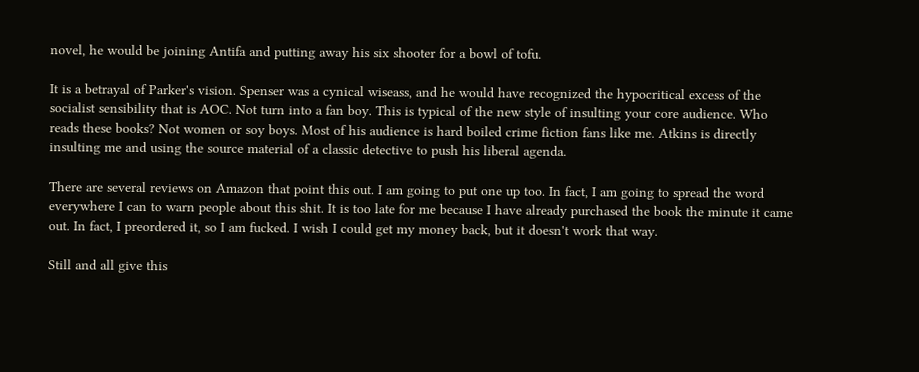novel, he would be joining Antifa and putting away his six shooter for a bowl of tofu.

It is a betrayal of Parker's vision. Spenser was a cynical wiseass, and he would have recognized the hypocritical excess of the socialist sensibility that is AOC. Not turn into a fan boy. This is typical of the new style of insulting your core audience. Who reads these books? Not women or soy boys. Most of his audience is hard boiled crime fiction fans like me. Atkins is directly insulting me and using the source material of a classic detective to push his liberal agenda.

There are several reviews on Amazon that point this out. I am going to put one up too. In fact, I am going to spread the word everywhere I can to warn people about this shit. It is too late for me because I have already purchased the book the minute it came out. In fact, I preordered it, so I am fucked. I wish I could get my money back, but it doesn't work that way.

Still and all give this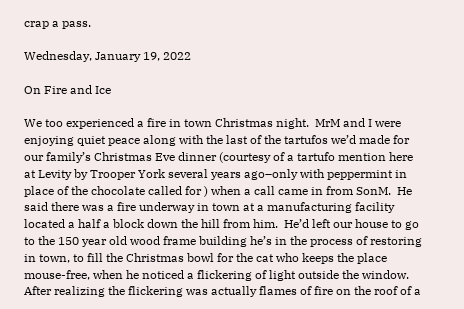crap a pass.

Wednesday, January 19, 2022

On Fire and Ice

We too experienced a fire in town Christmas night.  MrM and I were enjoying quiet peace along with the last of the tartufos we’d made for our family’s Christmas Eve dinner (courtesy of a tartufo mention here at Levity by Trooper York several years ago–only with peppermint in place of the chocolate called for ) when a call came in from SonM.  He said there was a fire underway in town at a manufacturing facility located a half a block down the hill from him.  He’d left our house to go to the 150 year old wood frame building he’s in the process of restoring in town, to fill the Christmas bowl for the cat who keeps the place mouse-free, when he noticed a flickering of light outside the window. After realizing the flickering was actually flames of fire on the roof of a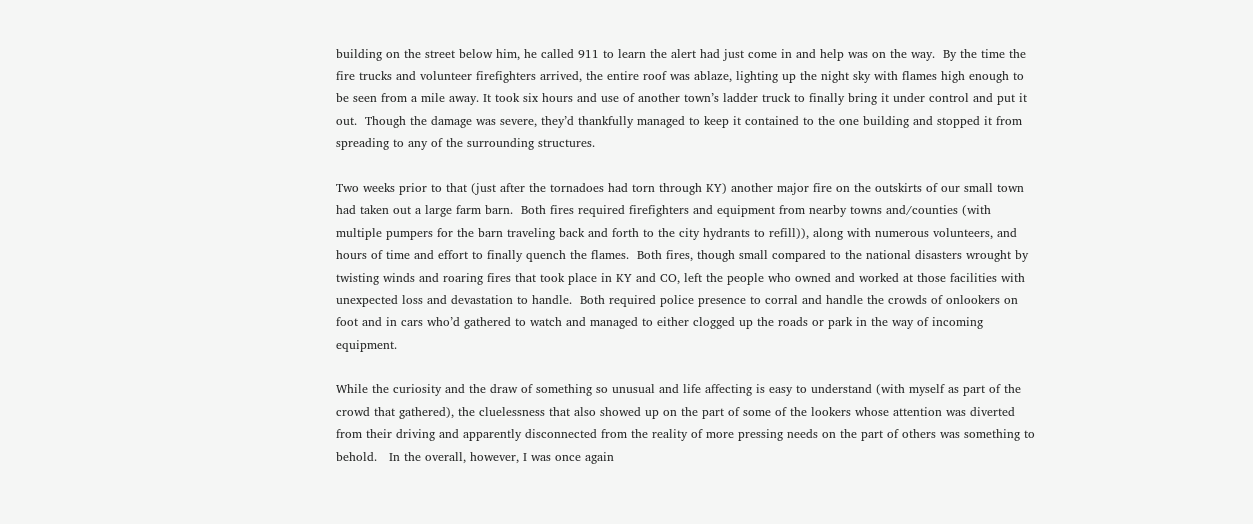building on the street below him, he called 911 to learn the alert had just come in and help was on the way.  By the time the fire trucks and volunteer firefighters arrived, the entire roof was ablaze, lighting up the night sky with flames high enough to be seen from a mile away. It took six hours and use of another town’s ladder truck to finally bring it under control and put it out.  Though the damage was severe, they’d thankfully managed to keep it contained to the one building and stopped it from spreading to any of the surrounding structures.

Two weeks prior to that (just after the tornadoes had torn through KY) another major fire on the outskirts of our small town had taken out a large farm barn.  Both fires required firefighters and equipment from nearby towns and/counties (with multiple pumpers for the barn traveling back and forth to the city hydrants to refill)), along with numerous volunteers, and hours of time and effort to finally quench the flames.  Both fires, though small compared to the national disasters wrought by twisting winds and roaring fires that took place in KY and CO, left the people who owned and worked at those facilities with unexpected loss and devastation to handle.  Both required police presence to corral and handle the crowds of onlookers on foot and in cars who’d gathered to watch and managed to either clogged up the roads or park in the way of incoming equipment.

While the curiosity and the draw of something so unusual and life affecting is easy to understand (with myself as part of the crowd that gathered), the cluelessness that also showed up on the part of some of the lookers whose attention was diverted from their driving and apparently disconnected from the reality of more pressing needs on the part of others was something to behold.   In the overall, however, I was once again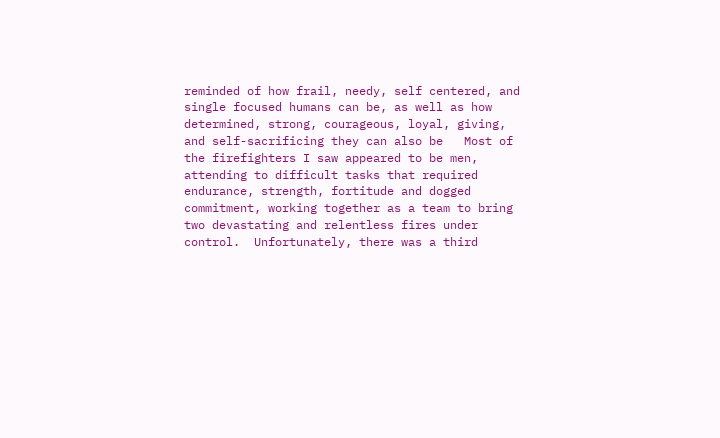reminded of how frail, needy, self centered, and single focused humans can be, as well as how determined, strong, courageous, loyal, giving, and self-sacrificing they can also be   Most of the firefighters I saw appeared to be men, attending to difficult tasks that required endurance, strength, fortitude and dogged commitment, working together as a team to bring two devastating and relentless fires under control.  Unfortunately, there was a third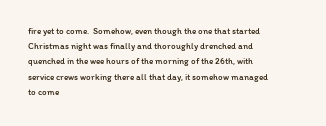fire yet to come.  Somehow, even though the one that started Christmas night was finally and thoroughly drenched and quenched in the wee hours of the morning of the 26th, with service crews working there all that day, it somehow managed to come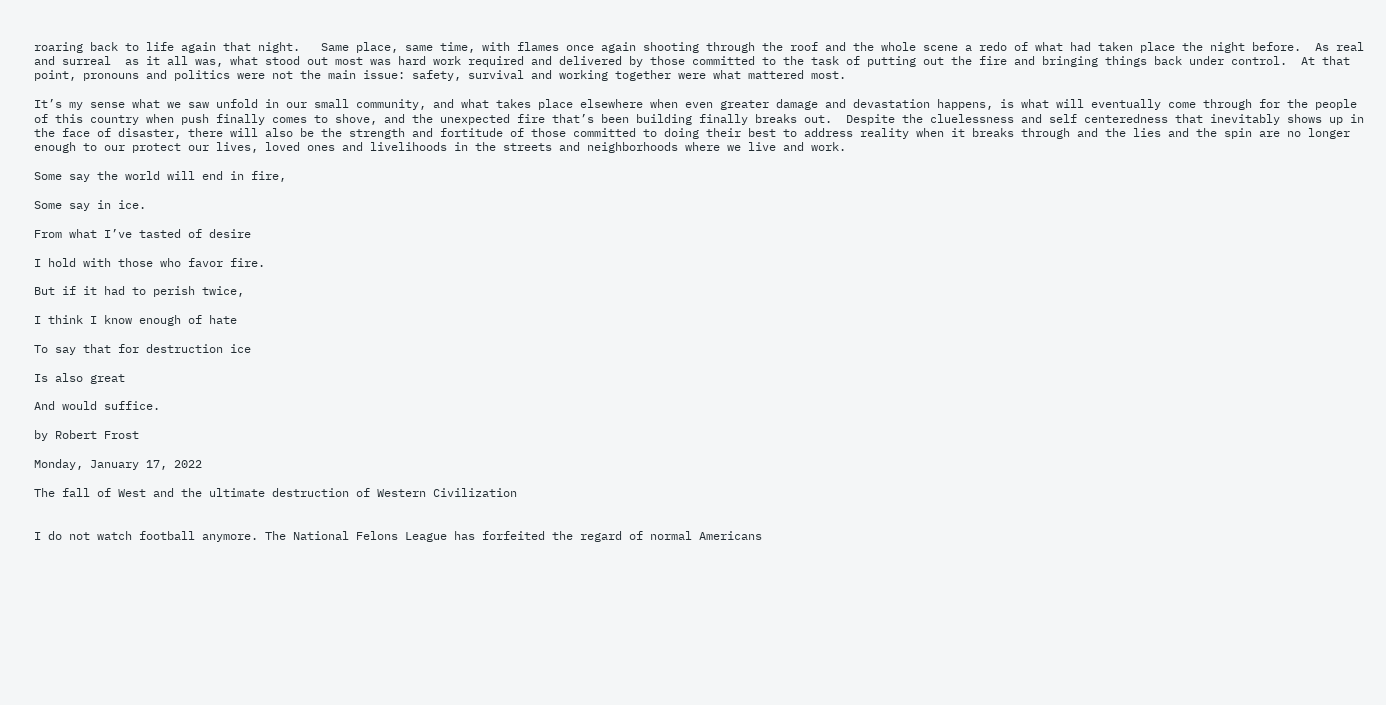roaring back to life again that night.   Same place, same time, with flames once again shooting through the roof and the whole scene a redo of what had taken place the night before.  As real and surreal  as it all was, what stood out most was hard work required and delivered by those committed to the task of putting out the fire and bringing things back under control.  At that point, pronouns and politics were not the main issue: safety, survival and working together were what mattered most.

It’s my sense what we saw unfold in our small community, and what takes place elsewhere when even greater damage and devastation happens, is what will eventually come through for the people of this country when push finally comes to shove, and the unexpected fire that’s been building finally breaks out.  Despite the cluelessness and self centeredness that inevitably shows up in the face of disaster, there will also be the strength and fortitude of those committed to doing their best to address reality when it breaks through and the lies and the spin are no longer enough to our protect our lives, loved ones and livelihoods in the streets and neighborhoods where we live and work.

Some say the world will end in fire,

Some say in ice.

From what I’ve tasted of desire

I hold with those who favor fire.

But if it had to perish twice,

I think I know enough of hate

To say that for destruction ice

Is also great

And would suffice.

by Robert Frost

Monday, January 17, 2022

The fall of West and the ultimate destruction of Western Civilization


I do not watch football anymore. The National Felons League has forfeited the regard of normal Americans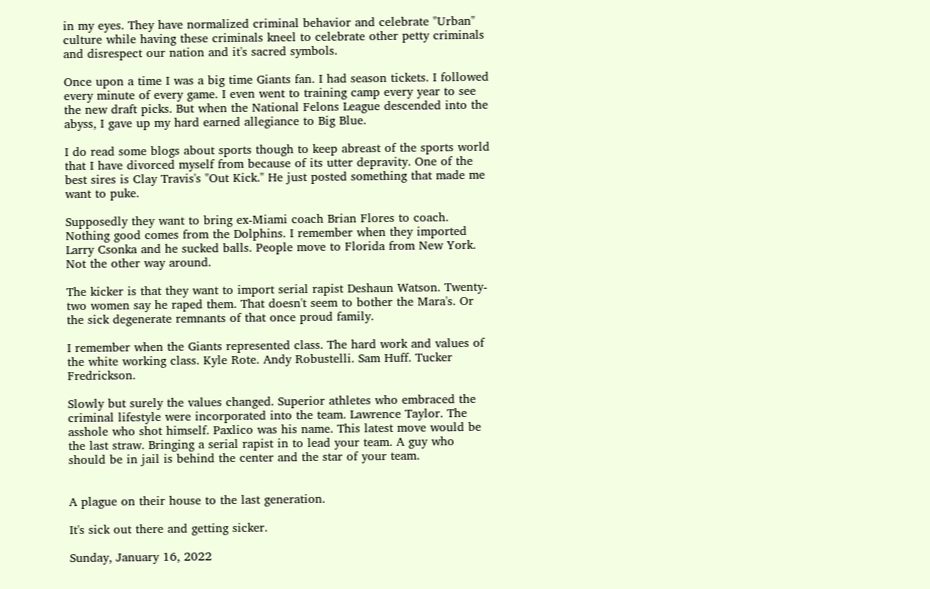in my eyes. They have normalized criminal behavior and celebrate "Urban" culture while having these criminals kneel to celebrate other petty criminals and disrespect our nation and it's sacred symbols.

Once upon a time I was a big time Giants fan. I had season tickets. I followed every minute of every game. I even went to training camp every year to see the new draft picks. But when the National Felons League descended into the abyss, I gave up my hard earned allegiance to Big Blue.

I do read some blogs about sports though to keep abreast of the sports world that I have divorced myself from because of its utter depravity. One of the best sires is Clay Travis's "Out Kick." He just posted something that made me want to puke.

Supposedly they want to bring ex-Miami coach Brian Flores to coach. Nothing good comes from the Dolphins. I remember when they imported Larry Csonka and he sucked balls. People move to Florida from New York. Not the other way around.

The kicker is that they want to import serial rapist Deshaun Watson. Twenty-two women say he raped them. That doesn't seem to bother the Mara's. Or the sick degenerate remnants of that once proud family.

I remember when the Giants represented class. The hard work and values of the white working class. Kyle Rote. Andy Robustelli. Sam Huff. Tucker Fredrickson.

Slowly but surely the values changed. Superior athletes who embraced the criminal lifestyle were incorporated into the team. Lawrence Taylor. The asshole who shot himself. Paxlico was his name. This latest move would be the last straw. Bringing a serial rapist in to lead your team. A guy who should be in jail is behind the center and the star of your team.


A plague on their house to the last generation.

It's sick out there and getting sicker.

Sunday, January 16, 2022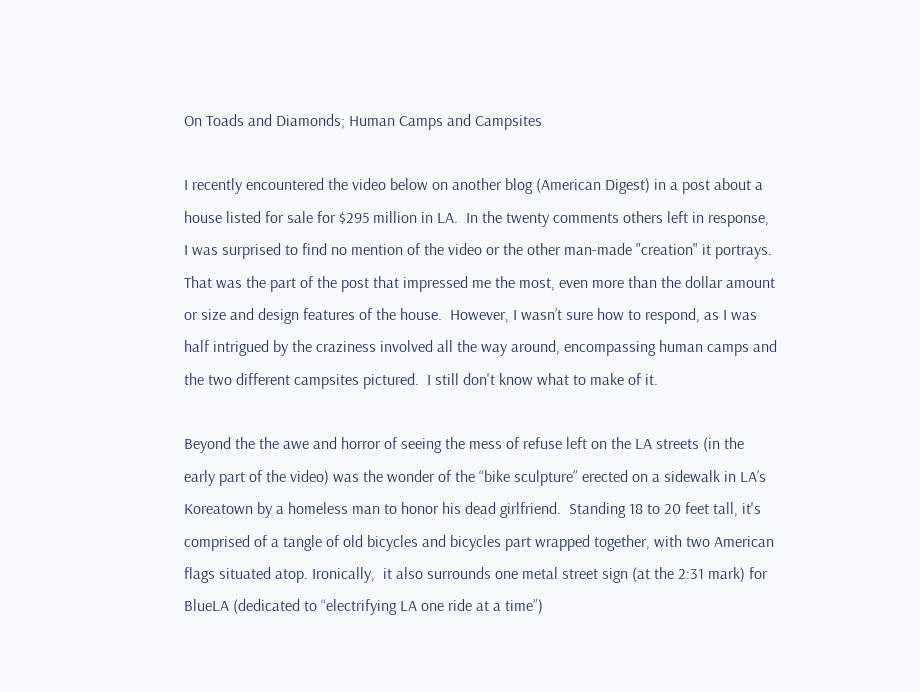On Toads and Diamonds; Human Camps and Campsites

I recently encountered the video below on another blog (American Digest) in a post about a house listed for sale for $295 million in LA.  In the twenty comments others left in response,  I was surprised to find no mention of the video or the other man-made "creation" it portrays.  That was the part of the post that impressed me the most, even more than the dollar amount or size and design features of the house.  However, I wasn’t sure how to respond, as I was half intrigued by the craziness involved all the way around, encompassing human camps and the two different campsites pictured.  I still don't know what to make of it.

Beyond the the awe and horror of seeing the mess of refuse left on the LA streets (in the early part of the video) was the wonder of the “bike sculpture” erected on a sidewalk in LA’s Koreatown by a homeless man to honor his dead girlfriend.  Standing 18 to 20 feet tall, it's comprised of a tangle of old bicycles and bicycles part wrapped together, with two American flags situated atop. Ironically,  it also surrounds one metal street sign (at the 2:31 mark) for BlueLA (dedicated to “electrifying LA one ride at a time”)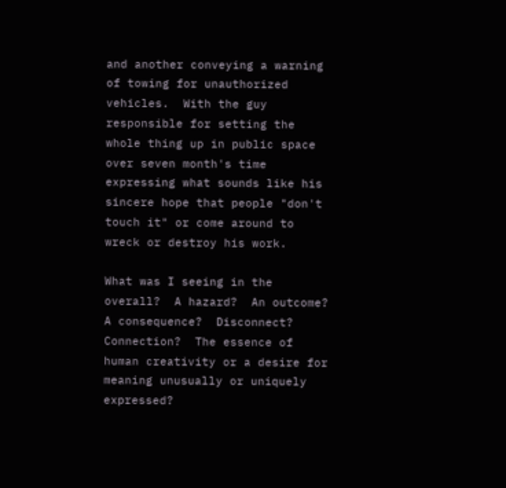and another conveying a warning of towing for unauthorized vehicles.  With the guy responsible for setting the whole thing up in public space over seven month's time expressing what sounds like his sincere hope that people "don't touch it" or come around to wreck or destroy his work.

What was I seeing in the overall?  A hazard?  An outcome?  A consequence?  Disconnect? Connection?  The essence of human creativity or a desire for meaning unusually or uniquely expressed?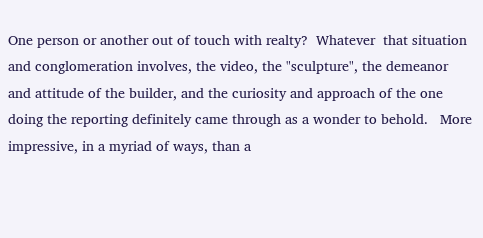One person or another out of touch with realty?  Whatever  that situation and conglomeration involves, the video, the "sculpture", the demeanor and attitude of the builder, and the curiosity and approach of the one doing the reporting definitely came through as a wonder to behold.   More impressive, in a myriad of ways, than a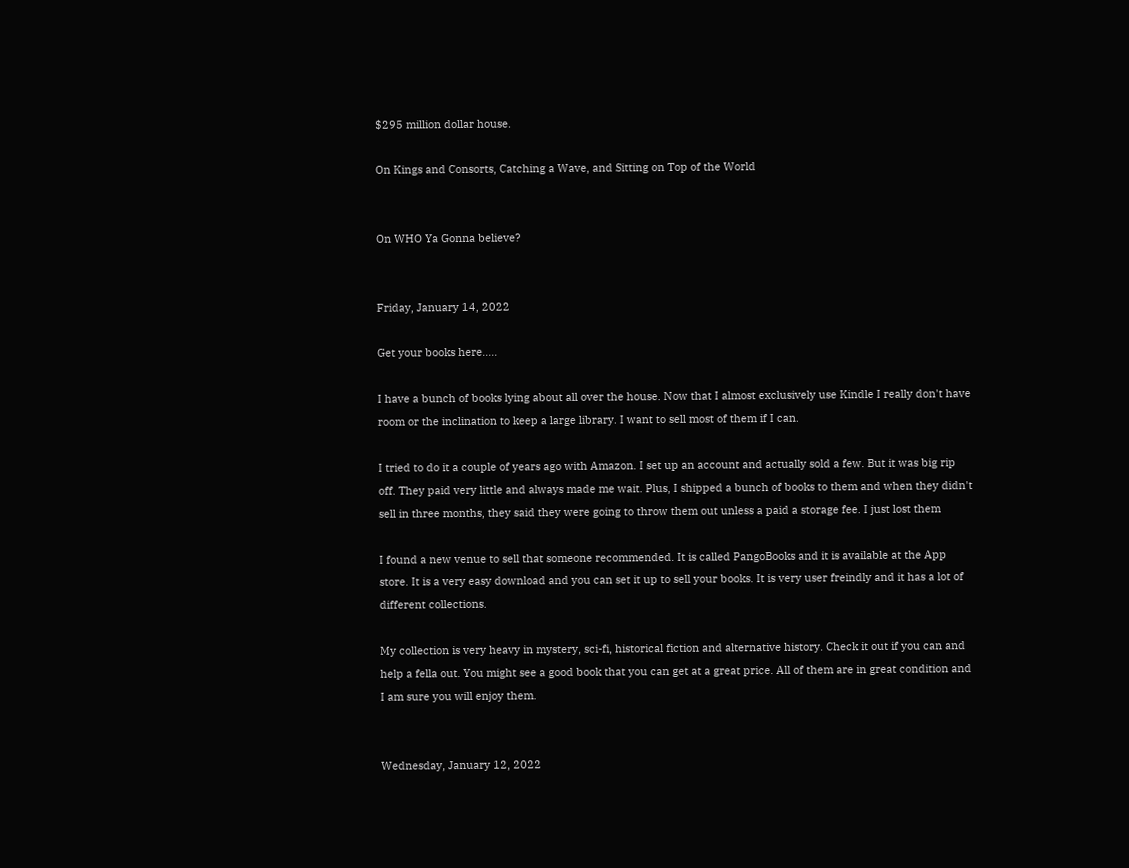$295 million dollar house.

On Kings and Consorts, Catching a Wave, and Sitting on Top of the World


On WHO Ya Gonna believe?


Friday, January 14, 2022

Get your books here.....

I have a bunch of books lying about all over the house. Now that I almost exclusively use Kindle I really don't have room or the inclination to keep a large library. I want to sell most of them if I can.

I tried to do it a couple of years ago with Amazon. I set up an account and actually sold a few. But it was big rip off. They paid very little and always made me wait. Plus, I shipped a bunch of books to them and when they didn't sell in three months, they said they were going to throw them out unless a paid a storage fee. I just lost them

I found a new venue to sell that someone recommended. It is called PangoBooks and it is available at the App store. It is a very easy download and you can set it up to sell your books. It is very user freindly and it has a lot of different collections.

My collection is very heavy in mystery, sci-fi, historical fiction and alternative history. Check it out if you can and help a fella out. You might see a good book that you can get at a great price. All of them are in great condition and I am sure you will enjoy them.


Wednesday, January 12, 2022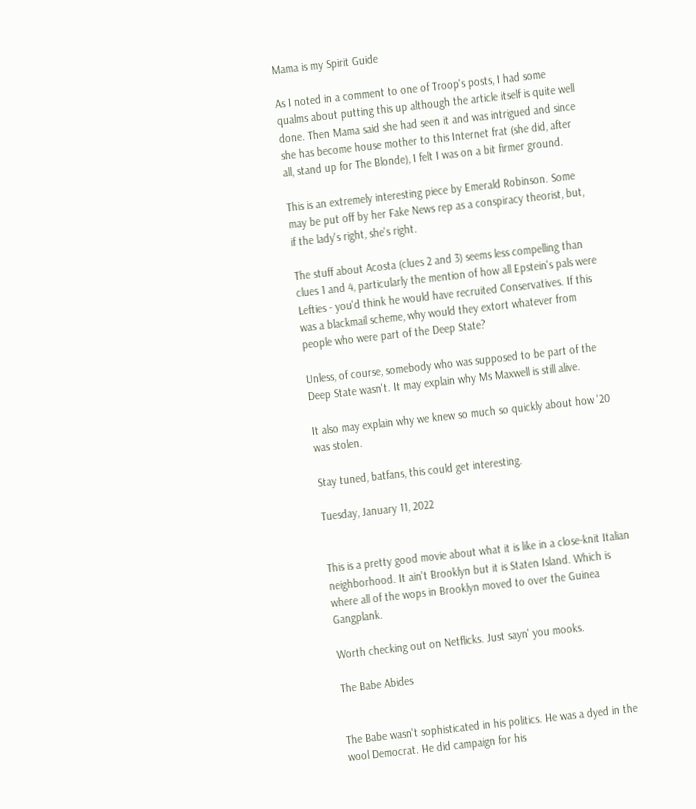Mama is my Spirit Guide

As I noted in a comment to one of Troop's posts, I had some qualms about putting this up although the article itself is quite well done. Then Mama said she had seen it and was intrigued and since she has become house mother to this Internet frat (she did, after all, stand up for The Blonde), I felt I was on a bit firmer ground.

This is an extremely interesting piece by Emerald Robinson. Some may be put off by her Fake News rep as a conspiracy theorist, but, if the lady's right, she's right.

The stuff about Acosta (clues 2 and 3) seems less compelling than clues 1 and 4, particularly the mention of how all Epstein's pals were Lefties - you'd think he would have recruited Conservatives. If this was a blackmail scheme, why would they extort whatever from people who were part of the Deep State?

Unless, of course, somebody who was supposed to be part of the Deep State wasn't. It may explain why Ms Maxwell is still alive.

It also may explain why we knew so much so quickly about how '20 was stolen.

Stay tuned, batfans, this could get interesting.

Tuesday, January 11, 2022


This is a pretty good movie about what it is like in a close-knit Italian neighborhood. It ain't Brooklyn but it is Staten Island. Which is where all of the wops in Brooklyn moved to over the Guinea Gangplank.

Worth checking out on Netflicks. Just sayn' you mooks.

The Babe Abides


The Babe wasn't sophisticated in his politics. He was a dyed in the wool Democrat. He did campaign for his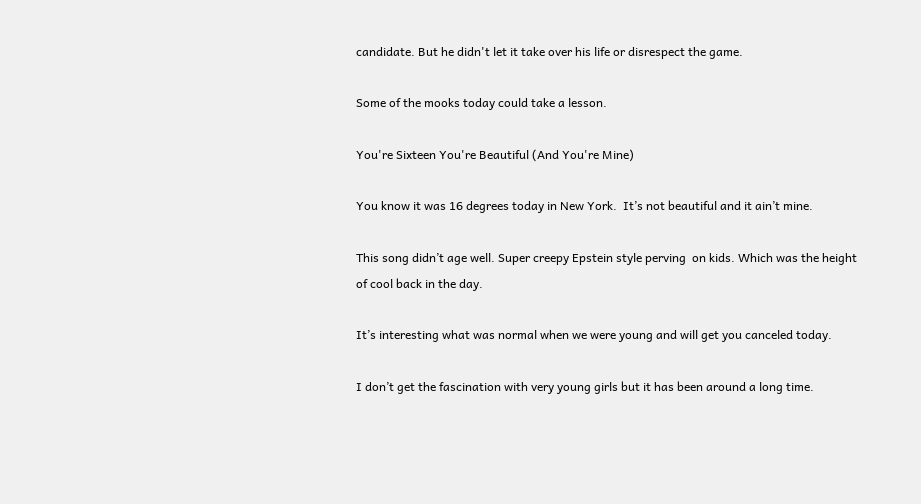candidate. But he didn't let it take over his life or disrespect the game.

Some of the mooks today could take a lesson.

You're Sixteen You're Beautiful (And You're Mine)

You know it was 16 degrees today in New York.  It’s not beautiful and it ain’t mine.

This song didn’t age well. Super creepy Epstein style perving  on kids. Which was the height of cool back in the day.

It’s interesting what was normal when we were young and will get you canceled today.

I don’t get the fascination with very young girls but it has been around a long time.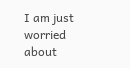I am just worried about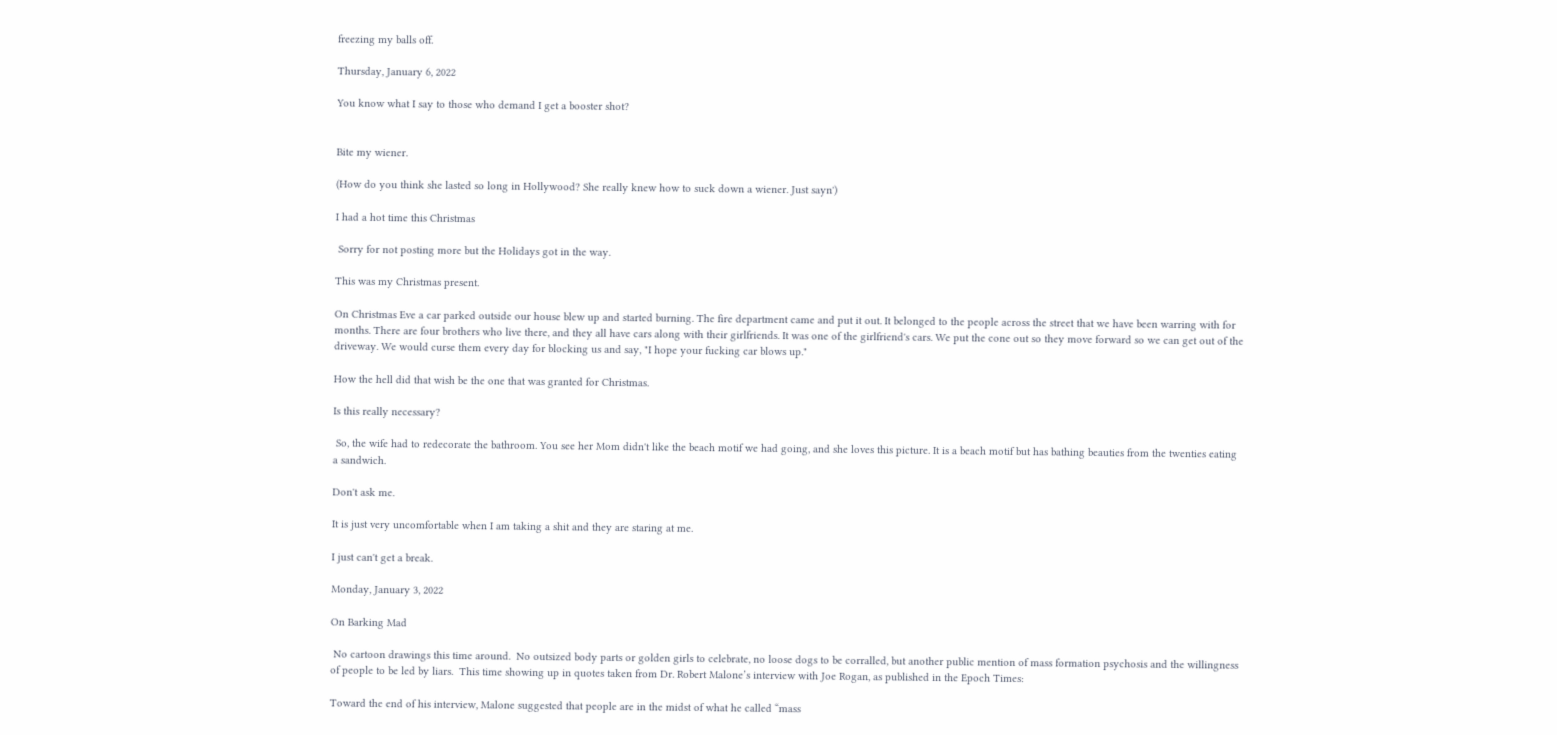freezing my balls off.

Thursday, January 6, 2022

You know what I say to those who demand I get a booster shot?


Bite my wiener.

(How do you think she lasted so long in Hollywood? She really knew how to suck down a wiener. Just sayn')

I had a hot time this Christmas

 Sorry for not posting more but the Holidays got in the way.

This was my Christmas present.

On Christmas Eve a car parked outside our house blew up and started burning. The fire department came and put it out. It belonged to the people across the street that we have been warring with for months. There are four brothers who live there, and they all have cars along with their girlfriends. It was one of the girlfriend's cars. We put the cone out so they move forward so we can get out of the driveway. We would curse them every day for blocking us and say, "I hope your fucking car blows up."

How the hell did that wish be the one that was granted for Christmas.

Is this really necessary?

 So, the wife had to redecorate the bathroom. You see her Mom didn't like the beach motif we had going, and she loves this picture. It is a beach motif but has bathing beauties from the twenties eating a sandwich.

Don't ask me.

It is just very uncomfortable when I am taking a shit and they are staring at me.

I just can't get a break.

Monday, January 3, 2022

On Barking Mad

 No cartoon drawings this time around.  No outsized body parts or golden girls to celebrate, no loose dogs to be corralled, but another public mention of mass formation psychosis and the willingness of people to be led by liars.  This time showing up in quotes taken from Dr. Robert Malone’s interview with Joe Rogan, as published in the Epoch Times:

Toward the end of his interview, Malone suggested that people are in the midst of what he called “mass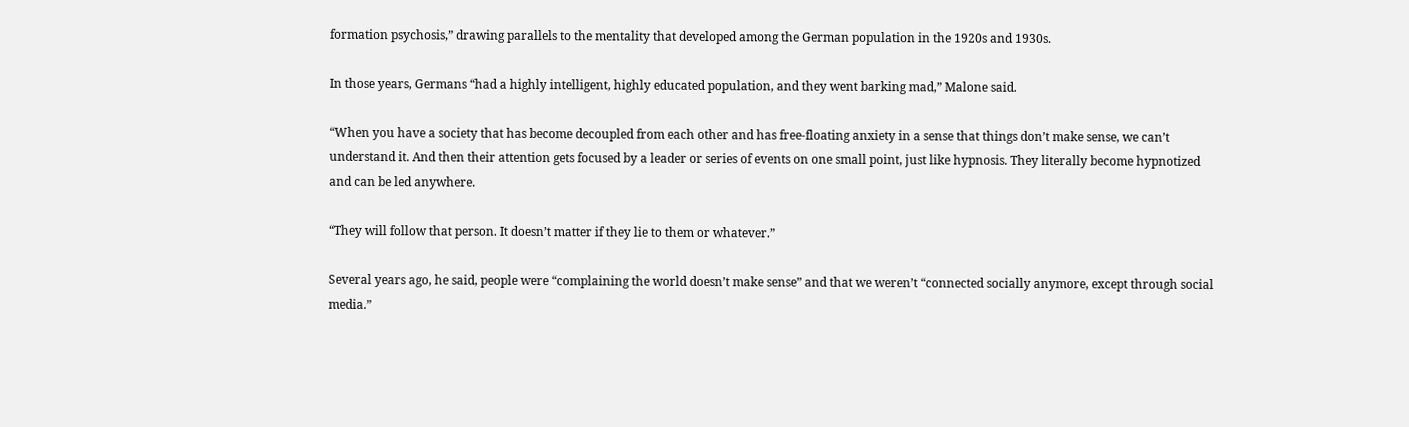formation psychosis,” drawing parallels to the mentality that developed among the German population in the 1920s and 1930s.

In those years, Germans “had a highly intelligent, highly educated population, and they went barking mad,” Malone said.

“When you have a society that has become decoupled from each other and has free-floating anxiety in a sense that things don’t make sense, we can’t understand it. And then their attention gets focused by a leader or series of events on one small point, just like hypnosis. They literally become hypnotized and can be led anywhere.

“They will follow that person. It doesn’t matter if they lie to them or whatever.”

Several years ago, he said, people were “complaining the world doesn’t make sense” and that we weren’t “connected socially anymore, except through social media.”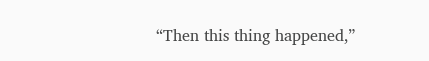“Then this thing happened,”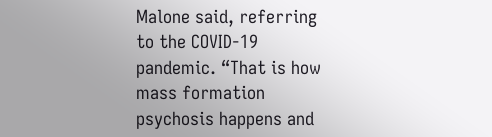Malone said, referring to the COVID-19 pandemic. “That is how mass formation psychosis happens and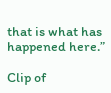that is what has happened here.”

Clip of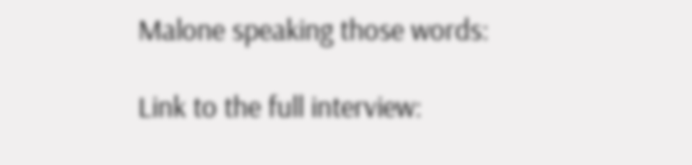Malone speaking those words:

Link to the full interview: